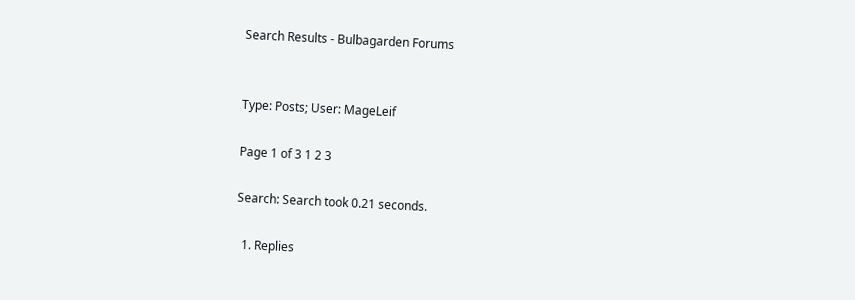Search Results - Bulbagarden Forums


Type: Posts; User: MageLeif

Page 1 of 3 1 2 3

Search: Search took 0.21 seconds.

  1. Replies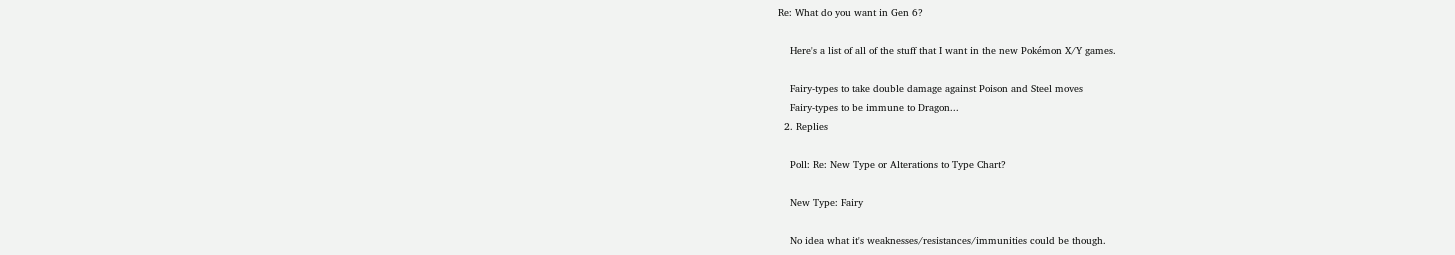Re: What do you want in Gen 6?

    Here's a list of all of the stuff that I want in the new Pokémon X/Y games.

    Fairy-types to take double damage against Poison and Steel moves
    Fairy-types to be immune to Dragon...
  2. Replies

    Poll: Re: New Type or Alterations to Type Chart?

    New Type: Fairy

    No idea what it's weaknesses/resistances/immunities could be though.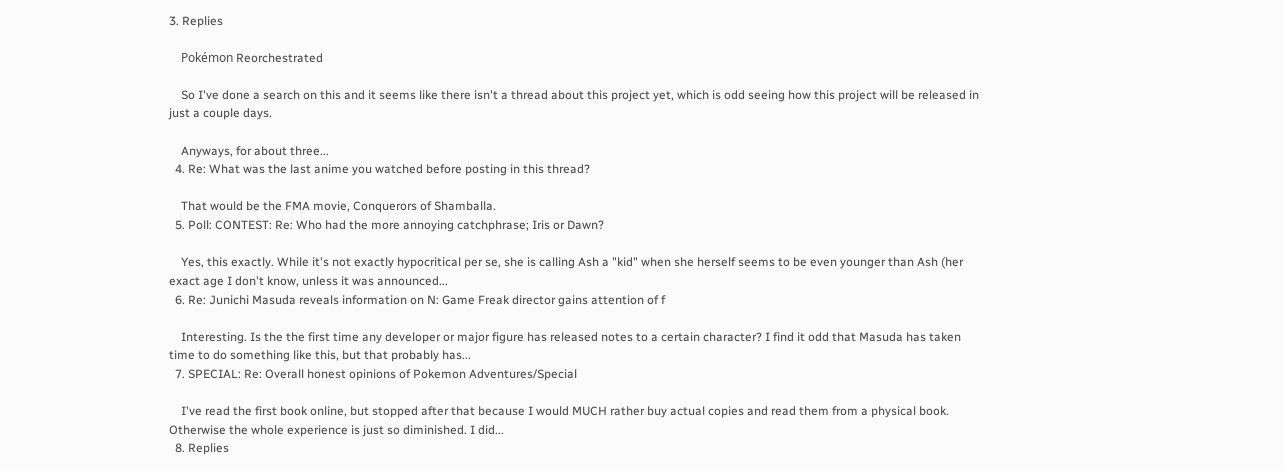3. Replies

    Pokémon Reorchestrated

    So I've done a search on this and it seems like there isn't a thread about this project yet, which is odd seeing how this project will be released in just a couple days.

    Anyways, for about three...
  4. Re: What was the last anime you watched before posting in this thread?

    That would be the FMA movie, Conquerors of Shamballa.
  5. Poll: CONTEST: Re: Who had the more annoying catchphrase; Iris or Dawn?

    Yes, this exactly. While it's not exactly hypocritical per se, she is calling Ash a "kid" when she herself seems to be even younger than Ash (her exact age I don't know, unless it was announced...
  6. Re: Junichi Masuda reveals information on N: Game Freak director gains attention of f

    Interesting. Is the the first time any developer or major figure has released notes to a certain character? I find it odd that Masuda has taken time to do something like this, but that probably has...
  7. SPECIAL: Re: Overall honest opinions of Pokemon Adventures/Special

    I've read the first book online, but stopped after that because I would MUCH rather buy actual copies and read them from a physical book. Otherwise the whole experience is just so diminished. I did...
  8. Replies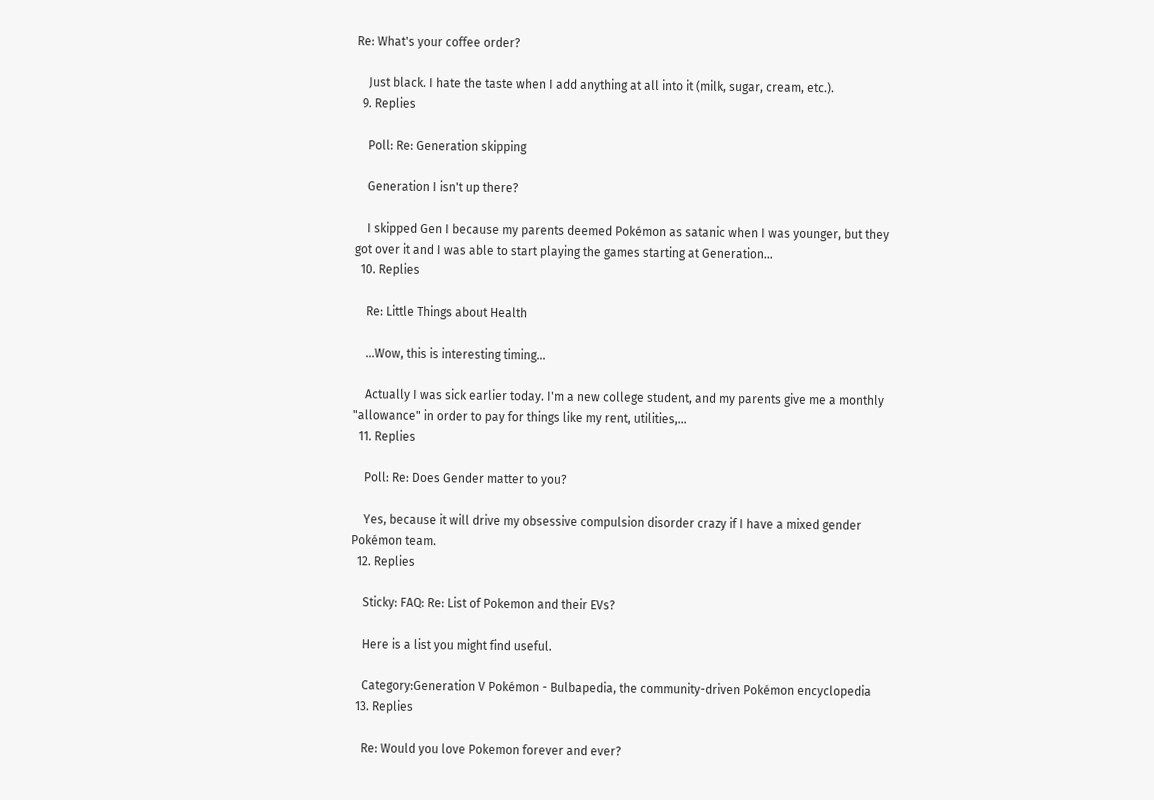Re: What's your coffee order?

    Just black. I hate the taste when I add anything at all into it (milk, sugar, cream, etc.).
  9. Replies

    Poll: Re: Generation skipping

    Generation I isn't up there?

    I skipped Gen I because my parents deemed Pokémon as satanic when I was younger, but they got over it and I was able to start playing the games starting at Generation...
  10. Replies

    Re: Little Things about Health

    ...Wow, this is interesting timing...

    Actually I was sick earlier today. I'm a new college student, and my parents give me a monthly "allowance" in order to pay for things like my rent, utilities,...
  11. Replies

    Poll: Re: Does Gender matter to you?

    Yes, because it will drive my obsessive compulsion disorder crazy if I have a mixed gender Pokémon team.
  12. Replies

    Sticky: FAQ: Re: List of Pokemon and their EVs?

    Here is a list you might find useful.

    Category:Generation V Pokémon - Bulbapedia, the community-driven Pokémon encyclopedia
  13. Replies

    Re: Would you love Pokemon forever and ever?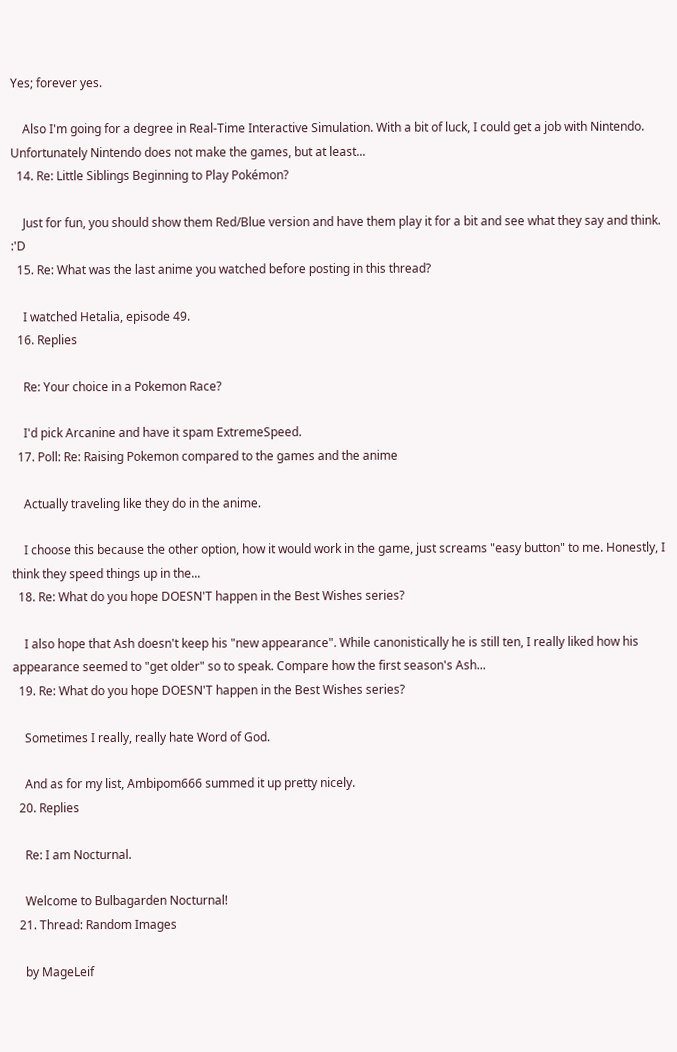Yes; forever yes.

    Also I'm going for a degree in Real-Time Interactive Simulation. With a bit of luck, I could get a job with Nintendo. Unfortunately Nintendo does not make the games, but at least...
  14. Re: Little Siblings Beginning to Play Pokémon?

    Just for fun, you should show them Red/Blue version and have them play it for a bit and see what they say and think. :'D
  15. Re: What was the last anime you watched before posting in this thread?

    I watched Hetalia, episode 49.
  16. Replies

    Re: Your choice in a Pokemon Race?

    I'd pick Arcanine and have it spam ExtremeSpeed.
  17. Poll: Re: Raising Pokemon compared to the games and the anime

    Actually traveling like they do in the anime.

    I choose this because the other option, how it would work in the game, just screams "easy button" to me. Honestly, I think they speed things up in the...
  18. Re: What do you hope DOESN'T happen in the Best Wishes series?

    I also hope that Ash doesn't keep his "new appearance". While canonistically he is still ten, I really liked how his appearance seemed to "get older" so to speak. Compare how the first season's Ash...
  19. Re: What do you hope DOESN'T happen in the Best Wishes series?

    Sometimes I really, really hate Word of God.

    And as for my list, Ambipom666 summed it up pretty nicely.
  20. Replies

    Re: I am Nocturnal.

    Welcome to Bulbagarden Nocturnal!
  21. Thread: Random Images

    by MageLeif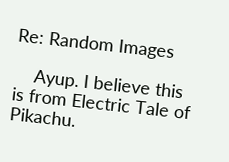Re: Random Images

    Ayup. I believe this is from Electric Tale of Pikachu.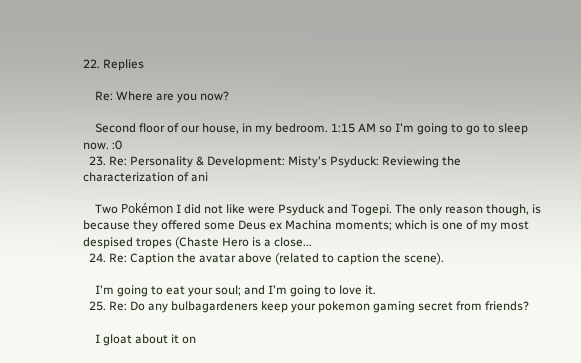22. Replies

    Re: Where are you now?

    Second floor of our house, in my bedroom. 1:15 AM so I'm going to go to sleep now. :0
  23. Re: Personality & Development: Misty's Psyduck: Reviewing the characterization of ani

    Two Pokémon I did not like were Psyduck and Togepi. The only reason though, is because they offered some Deus ex Machina moments; which is one of my most despised tropes (Chaste Hero is a close...
  24. Re: Caption the avatar above (related to caption the scene).

    I'm going to eat your soul; and I'm going to love it.
  25. Re: Do any bulbagardeners keep your pokemon gaming secret from friends?

    I gloat about it on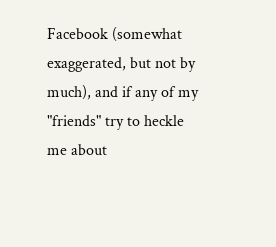Facebook (somewhat exaggerated, but not by much), and if any of my "friends" try to heckle me about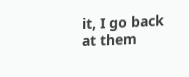it, I go back at them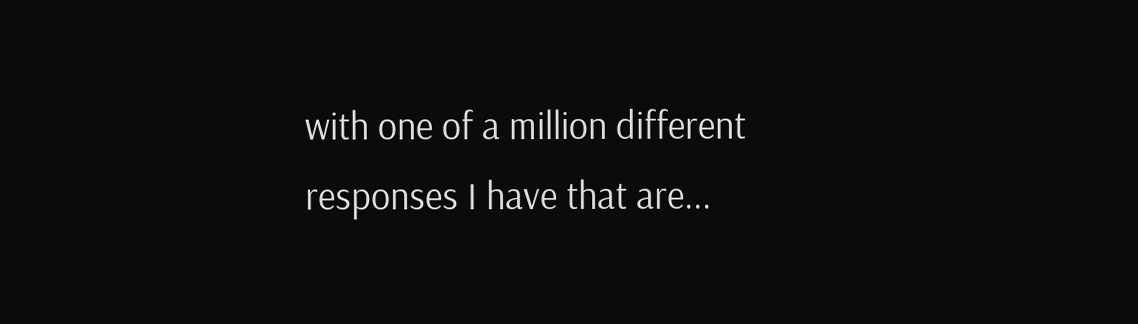with one of a million different responses I have that are...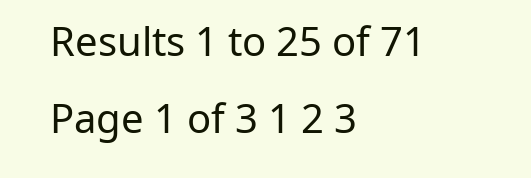Results 1 to 25 of 71
Page 1 of 3 1 2 3